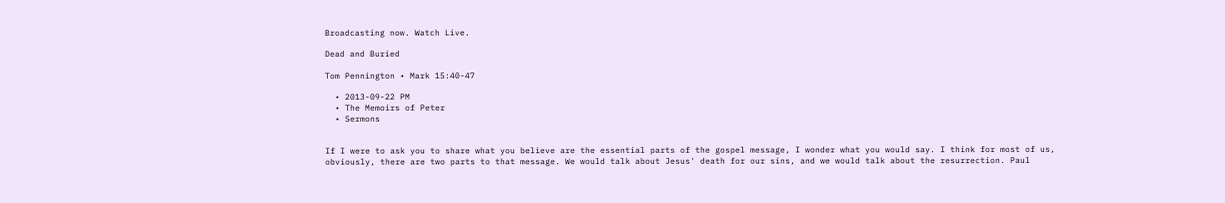Broadcasting now. Watch Live.

Dead and Buried

Tom Pennington • Mark 15:40-47

  • 2013-09-22 PM
  • The Memoirs of Peter
  • Sermons


If I were to ask you to share what you believe are the essential parts of the gospel message, I wonder what you would say. I think for most of us, obviously, there are two parts to that message. We would talk about Jesus' death for our sins, and we would talk about the resurrection. Paul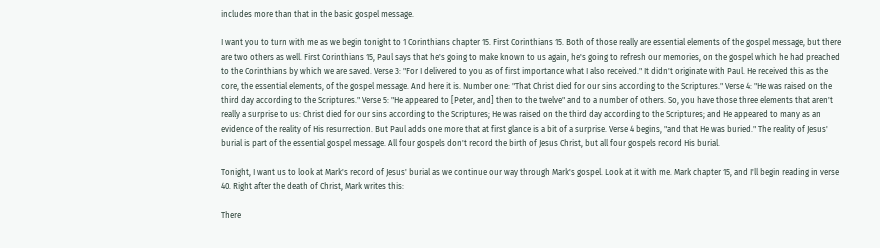includes more than that in the basic gospel message.

I want you to turn with me as we begin tonight to 1 Corinthians chapter 15. First Corinthians 15. Both of those really are essential elements of the gospel message, but there are two others as well. First Corinthians 15, Paul says that he's going to make known to us again, he's going to refresh our memories, on the gospel which he had preached to the Corinthians by which we are saved. Verse 3: "For I delivered to you as of first importance what I also received." It didn't originate with Paul. He received this as the core, the essential elements, of the gospel message. And here it is. Number one: "That Christ died for our sins according to the Scriptures." Verse 4: "He was raised on the third day according to the Scriptures." Verse 5: "He appeared to [Peter, and] then to the twelve" and to a number of others. So, you have those three elements that aren't really a surprise to us: Christ died for our sins according to the Scriptures; He was raised on the third day according to the Scriptures; and He appeared to many as an evidence of the reality of His resurrection. But Paul adds one more that at first glance is a bit of a surprise. Verse 4 begins, "and that He was buried." The reality of Jesus' burial is part of the essential gospel message. All four gospels don't record the birth of Jesus Christ, but all four gospels record His burial.

Tonight, I want us to look at Mark's record of Jesus' burial as we continue our way through Mark's gospel. Look at it with me. Mark chapter 15, and I'll begin reading in verse 40. Right after the death of Christ, Mark writes this:

There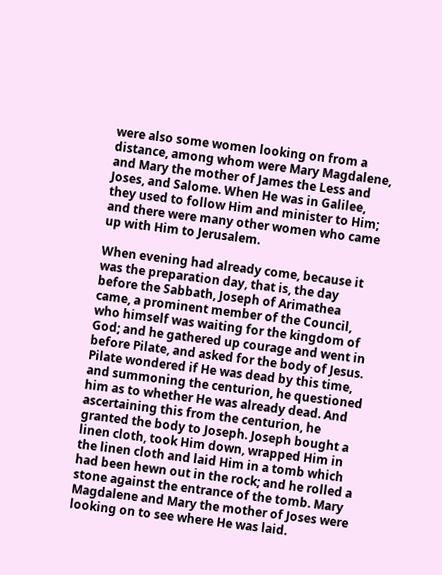were also some women looking on from a distance, among whom were Mary Magdalene, and Mary the mother of James the Less and Joses, and Salome. When He was in Galilee, they used to follow Him and minister to Him; and there were many other women who came up with Him to Jerusalem.

When evening had already come, because it was the preparation day, that is, the day before the Sabbath, Joseph of Arimathea came, a prominent member of the Council, who himself was waiting for the kingdom of God; and he gathered up courage and went in before Pilate, and asked for the body of Jesus. Pilate wondered if He was dead by this time, and summoning the centurion, he questioned him as to whether He was already dead. And ascertaining this from the centurion, he granted the body to Joseph. Joseph bought a linen cloth, took Him down, wrapped Him in the linen cloth and laid Him in a tomb which had been hewn out in the rock; and he rolled a stone against the entrance of the tomb. Mary Magdalene and Mary the mother of Joses were looking on to see where He was laid.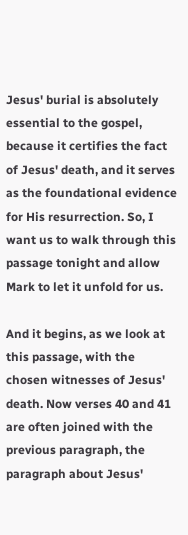Jesus' burial is absolutely essential to the gospel, because it certifies the fact of Jesus' death, and it serves as the foundational evidence for His resurrection. So, I want us to walk through this passage tonight and allow Mark to let it unfold for us.

And it begins, as we look at this passage, with the chosen witnesses of Jesus' death. Now verses 40 and 41 are often joined with the previous paragraph, the paragraph about Jesus'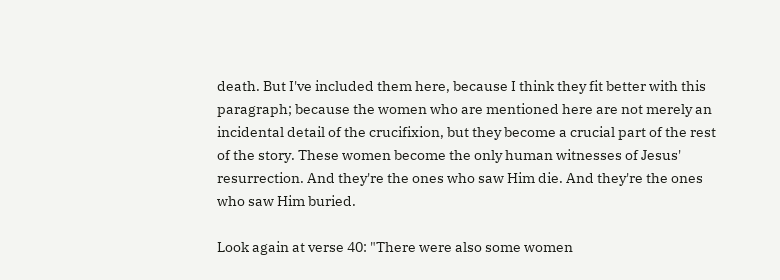death. But I've included them here, because I think they fit better with this paragraph; because the women who are mentioned here are not merely an incidental detail of the crucifixion, but they become a crucial part of the rest of the story. These women become the only human witnesses of Jesus' resurrection. And they're the ones who saw Him die. And they're the ones who saw Him buried.

Look again at verse 40: "There were also some women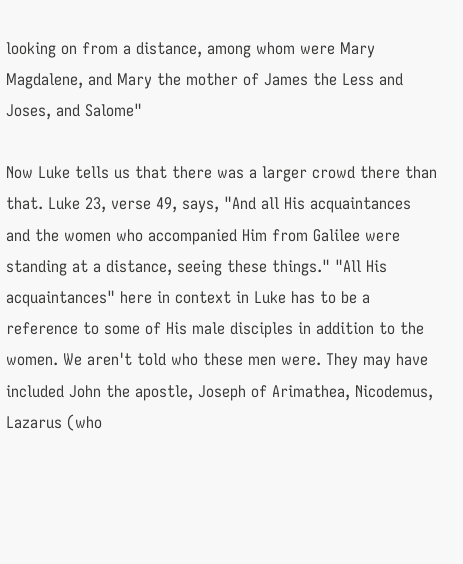looking on from a distance, among whom were Mary Magdalene, and Mary the mother of James the Less and Joses, and Salome"

Now Luke tells us that there was a larger crowd there than that. Luke 23, verse 49, says, "And all His acquaintances and the women who accompanied Him from Galilee were standing at a distance, seeing these things." "All His acquaintances" here in context in Luke has to be a reference to some of His male disciples in addition to the women. We aren't told who these men were. They may have included John the apostle, Joseph of Arimathea, Nicodemus, Lazarus (who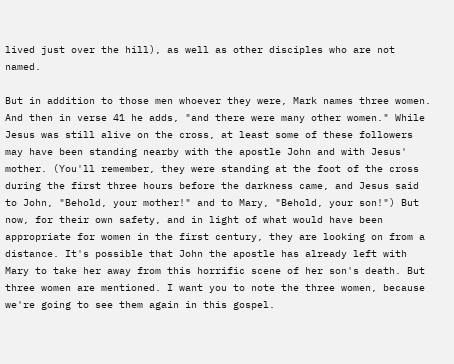lived just over the hill), as well as other disciples who are not named.

But in addition to those men whoever they were, Mark names three women. And then in verse 41 he adds, "and there were many other women." While Jesus was still alive on the cross, at least some of these followers may have been standing nearby with the apostle John and with Jesus' mother. (You'll remember, they were standing at the foot of the cross during the first three hours before the darkness came, and Jesus said to John, "Behold, your mother!" and to Mary, "Behold, your son!") But now, for their own safety, and in light of what would have been appropriate for women in the first century, they are looking on from a distance. It's possible that John the apostle has already left with Mary to take her away from this horrific scene of her son's death. But three women are mentioned. I want you to note the three women, because we're going to see them again in this gospel.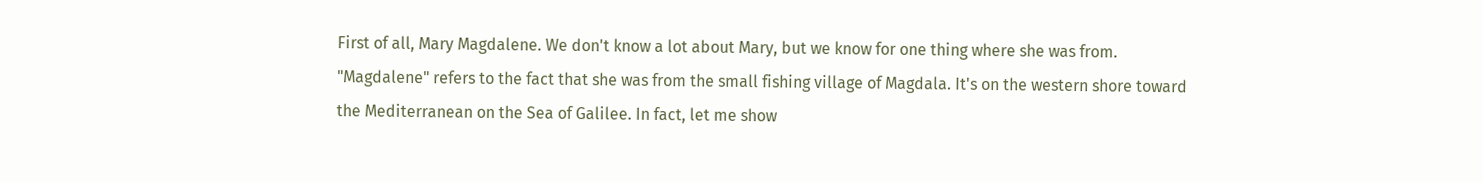First of all, Mary Magdalene. We don't know a lot about Mary, but we know for one thing where she was from. "Magdalene" refers to the fact that she was from the small fishing village of Magdala. It's on the western shore toward the Mediterranean on the Sea of Galilee. In fact, let me show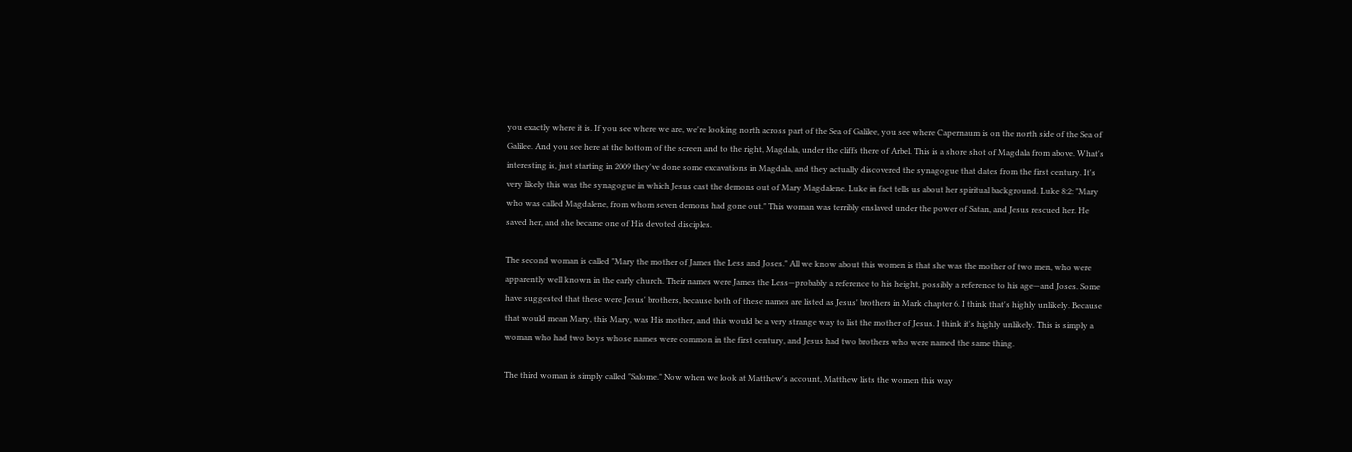you exactly where it is. If you see where we are, we're looking north across part of the Sea of Galilee, you see where Capernaum is on the north side of the Sea of Galilee. And you see here at the bottom of the screen and to the right, Magdala, under the cliffs there of Arbel. This is a shore shot of Magdala from above. What's interesting is, just starting in 2009 they've done some excavations in Magdala, and they actually discovered the synagogue that dates from the first century. It's very likely this was the synagogue in which Jesus cast the demons out of Mary Magdalene. Luke in fact tells us about her spiritual background. Luke 8:2: "Mary who was called Magdalene, from whom seven demons had gone out." This woman was terribly enslaved under the power of Satan, and Jesus rescued her. He saved her, and she became one of His devoted disciples.

The second woman is called "Mary the mother of James the Less and Joses." All we know about this women is that she was the mother of two men, who were apparently well known in the early church. Their names were James the Less—probably a reference to his height, possibly a reference to his age—and Joses. Some have suggested that these were Jesus' brothers, because both of these names are listed as Jesus' brothers in Mark chapter 6. I think that's highly unlikely. Because that would mean Mary, this Mary, was His mother, and this would be a very strange way to list the mother of Jesus. I think it's highly unlikely. This is simply a woman who had two boys whose names were common in the first century, and Jesus had two brothers who were named the same thing.

The third woman is simply called "Salome." Now when we look at Matthew's account, Matthew lists the women this way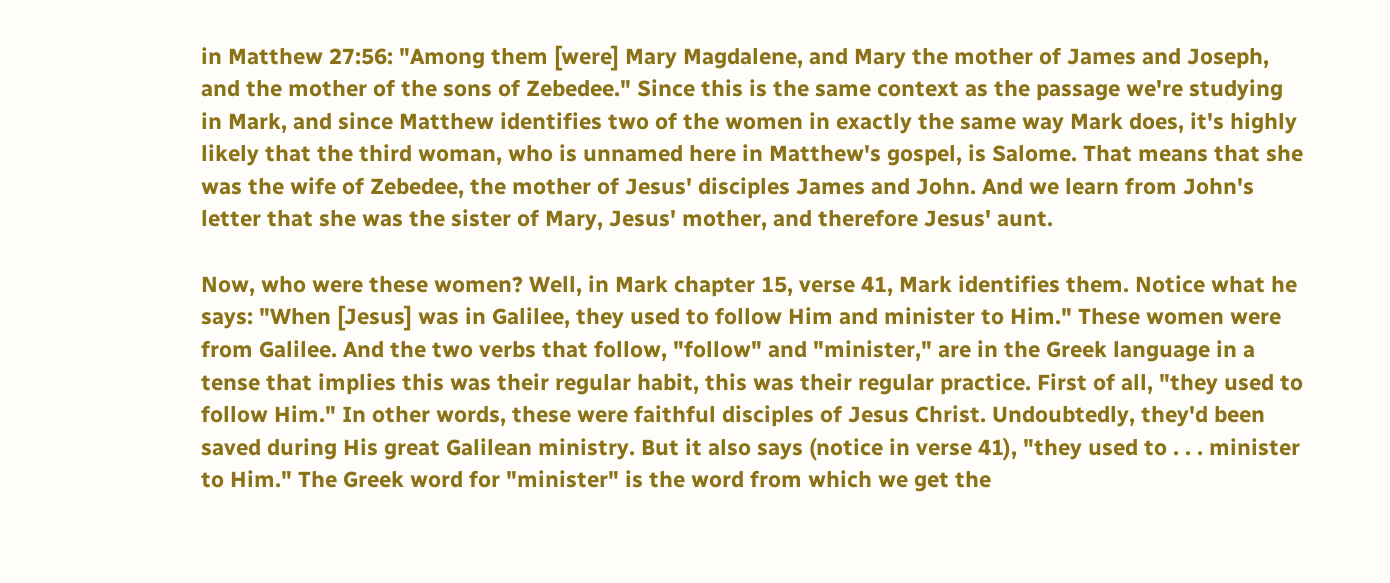in Matthew 27:56: "Among them [were] Mary Magdalene, and Mary the mother of James and Joseph, and the mother of the sons of Zebedee." Since this is the same context as the passage we're studying in Mark, and since Matthew identifies two of the women in exactly the same way Mark does, it's highly likely that the third woman, who is unnamed here in Matthew's gospel, is Salome. That means that she was the wife of Zebedee, the mother of Jesus' disciples James and John. And we learn from John's letter that she was the sister of Mary, Jesus' mother, and therefore Jesus' aunt.

Now, who were these women? Well, in Mark chapter 15, verse 41, Mark identifies them. Notice what he says: "When [Jesus] was in Galilee, they used to follow Him and minister to Him." These women were from Galilee. And the two verbs that follow, "follow" and "minister," are in the Greek language in a tense that implies this was their regular habit, this was their regular practice. First of all, "they used to follow Him." In other words, these were faithful disciples of Jesus Christ. Undoubtedly, they'd been saved during His great Galilean ministry. But it also says (notice in verse 41), "they used to . . . minister to Him." The Greek word for "minister" is the word from which we get the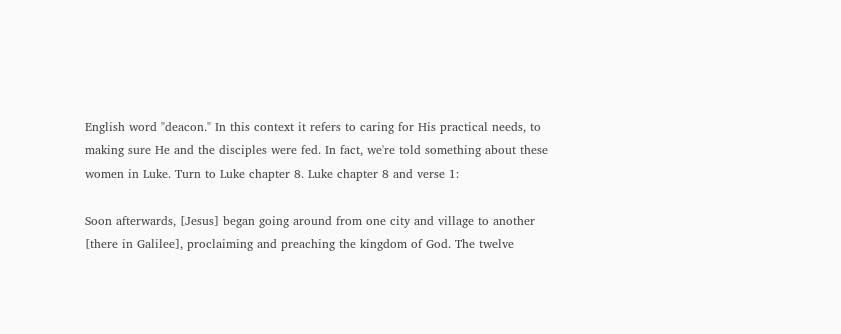English word "deacon." In this context it refers to caring for His practical needs, to making sure He and the disciples were fed. In fact, we're told something about these women in Luke. Turn to Luke chapter 8. Luke chapter 8 and verse 1:

Soon afterwards, [Jesus] began going around from one city and village to another [there in Galilee], proclaiming and preaching the kingdom of God. The twelve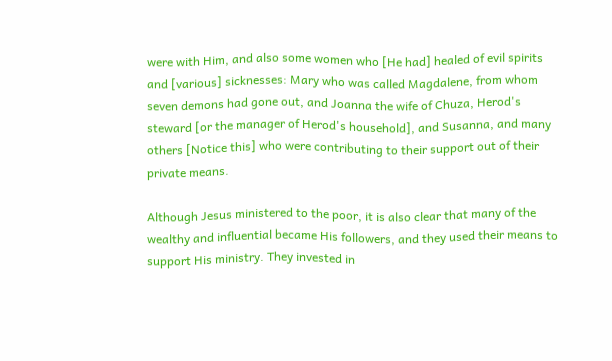were with Him, and also some women who [He had] healed of evil spirits and [various] sicknesses: Mary who was called Magdalene, from whom seven demons had gone out, and Joanna the wife of Chuza, Herod's steward [or the manager of Herod's household], and Susanna, and many others [Notice this] who were contributing to their support out of their private means.

Although Jesus ministered to the poor, it is also clear that many of the wealthy and influential became His followers, and they used their means to support His ministry. They invested in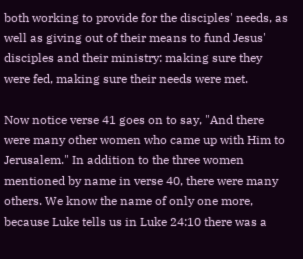both working to provide for the disciples' needs, as well as giving out of their means to fund Jesus' disciples and their ministry: making sure they were fed, making sure their needs were met.

Now notice verse 41 goes on to say, "And there were many other women who came up with Him to Jerusalem." In addition to the three women mentioned by name in verse 40, there were many others. We know the name of only one more, because Luke tells us in Luke 24:10 there was a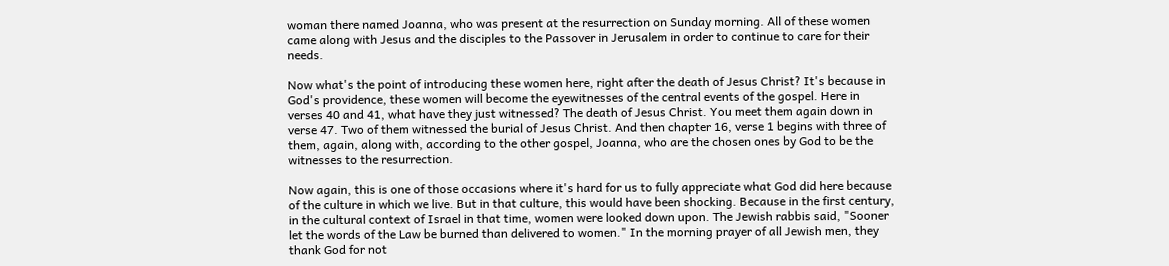woman there named Joanna, who was present at the resurrection on Sunday morning. All of these women came along with Jesus and the disciples to the Passover in Jerusalem in order to continue to care for their needs.

Now what's the point of introducing these women here, right after the death of Jesus Christ? It's because in God's providence, these women will become the eyewitnesses of the central events of the gospel. Here in verses 40 and 41, what have they just witnessed? The death of Jesus Christ. You meet them again down in verse 47. Two of them witnessed the burial of Jesus Christ. And then chapter 16, verse 1 begins with three of them, again, along with, according to the other gospel, Joanna, who are the chosen ones by God to be the witnesses to the resurrection.

Now again, this is one of those occasions where it's hard for us to fully appreciate what God did here because of the culture in which we live. But in that culture, this would have been shocking. Because in the first century, in the cultural context of Israel in that time, women were looked down upon. The Jewish rabbis said, "Sooner let the words of the Law be burned than delivered to women." In the morning prayer of all Jewish men, they thank God for not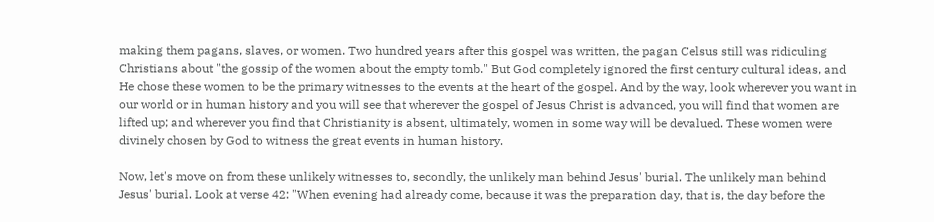making them pagans, slaves, or women. Two hundred years after this gospel was written, the pagan Celsus still was ridiculing Christians about "the gossip of the women about the empty tomb." But God completely ignored the first century cultural ideas, and He chose these women to be the primary witnesses to the events at the heart of the gospel. And by the way, look wherever you want in our world or in human history and you will see that wherever the gospel of Jesus Christ is advanced, you will find that women are lifted up; and wherever you find that Christianity is absent, ultimately, women in some way will be devalued. These women were divinely chosen by God to witness the great events in human history.

Now, let's move on from these unlikely witnesses to, secondly, the unlikely man behind Jesus' burial. The unlikely man behind Jesus' burial. Look at verse 42: "When evening had already come, because it was the preparation day, that is, the day before the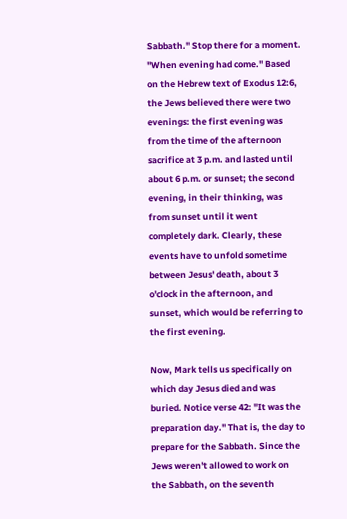Sabbath." Stop there for a moment. "When evening had come." Based on the Hebrew text of Exodus 12:6, the Jews believed there were two evenings: the first evening was from the time of the afternoon sacrifice at 3 p.m. and lasted until about 6 p.m. or sunset; the second evening, in their thinking, was from sunset until it went completely dark. Clearly, these events have to unfold sometime between Jesus' death, about 3 o'clock in the afternoon, and sunset, which would be referring to the first evening.

Now, Mark tells us specifically on which day Jesus died and was buried. Notice verse 42: "It was the preparation day." That is, the day to prepare for the Sabbath. Since the Jews weren't allowed to work on the Sabbath, on the seventh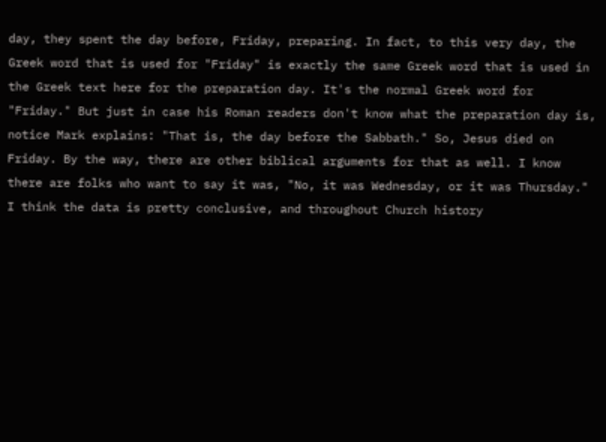day, they spent the day before, Friday, preparing. In fact, to this very day, the Greek word that is used for "Friday" is exactly the same Greek word that is used in the Greek text here for the preparation day. It's the normal Greek word for "Friday." But just in case his Roman readers don't know what the preparation day is, notice Mark explains: "That is, the day before the Sabbath." So, Jesus died on Friday. By the way, there are other biblical arguments for that as well. I know there are folks who want to say it was, "No, it was Wednesday, or it was Thursday." I think the data is pretty conclusive, and throughout Church history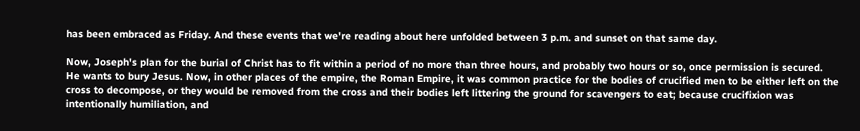has been embraced as Friday. And these events that we're reading about here unfolded between 3 p.m. and sunset on that same day.

Now, Joseph's plan for the burial of Christ has to fit within a period of no more than three hours, and probably two hours or so, once permission is secured. He wants to bury Jesus. Now, in other places of the empire, the Roman Empire, it was common practice for the bodies of crucified men to be either left on the cross to decompose, or they would be removed from the cross and their bodies left littering the ground for scavengers to eat; because crucifixion was intentionally humiliation, and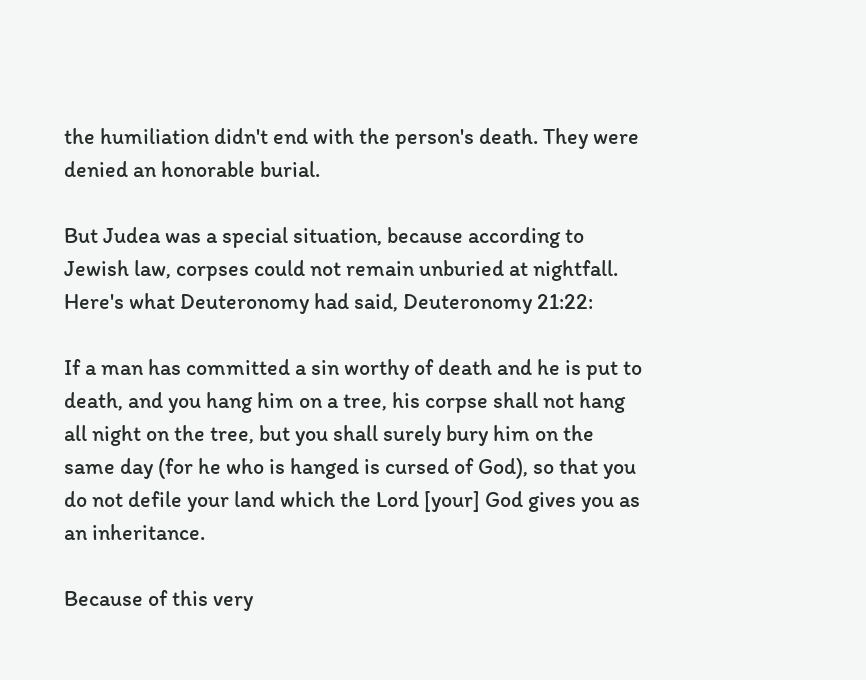the humiliation didn't end with the person's death. They were denied an honorable burial.

But Judea was a special situation, because according to Jewish law, corpses could not remain unburied at nightfall. Here's what Deuteronomy had said, Deuteronomy 21:22:

If a man has committed a sin worthy of death and he is put to death, and you hang him on a tree, his corpse shall not hang all night on the tree, but you shall surely bury him on the same day (for he who is hanged is cursed of God), so that you do not defile your land which the Lord [your] God gives you as an inheritance.

Because of this very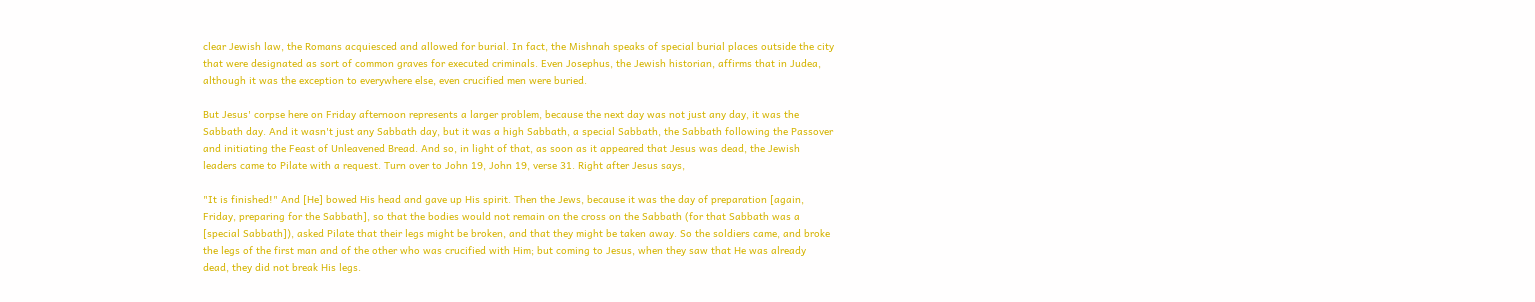clear Jewish law, the Romans acquiesced and allowed for burial. In fact, the Mishnah speaks of special burial places outside the city that were designated as sort of common graves for executed criminals. Even Josephus, the Jewish historian, affirms that in Judea, although it was the exception to everywhere else, even crucified men were buried.

But Jesus' corpse here on Friday afternoon represents a larger problem, because the next day was not just any day, it was the Sabbath day. And it wasn't just any Sabbath day, but it was a high Sabbath, a special Sabbath, the Sabbath following the Passover and initiating the Feast of Unleavened Bread. And so, in light of that, as soon as it appeared that Jesus was dead, the Jewish leaders came to Pilate with a request. Turn over to John 19, John 19, verse 31. Right after Jesus says,

"It is finished!" And [He] bowed His head and gave up His spirit. Then the Jews, because it was the day of preparation [again, Friday, preparing for the Sabbath], so that the bodies would not remain on the cross on the Sabbath (for that Sabbath was a [special Sabbath]), asked Pilate that their legs might be broken, and that they might be taken away. So the soldiers came, and broke the legs of the first man and of the other who was crucified with Him; but coming to Jesus, when they saw that He was already dead, they did not break His legs.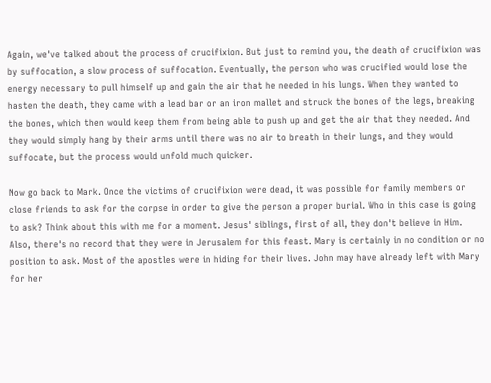Again, we've talked about the process of crucifixion. But just to remind you, the death of crucifixion was by suffocation, a slow process of suffocation. Eventually, the person who was crucified would lose the energy necessary to pull himself up and gain the air that he needed in his lungs. When they wanted to hasten the death, they came with a lead bar or an iron mallet and struck the bones of the legs, breaking the bones, which then would keep them from being able to push up and get the air that they needed. And they would simply hang by their arms until there was no air to breath in their lungs, and they would suffocate, but the process would unfold much quicker.

Now go back to Mark. Once the victims of crucifixion were dead, it was possible for family members or close friends to ask for the corpse in order to give the person a proper burial. Who in this case is going to ask? Think about this with me for a moment. Jesus' siblings, first of all, they don't believe in Him. Also, there's no record that they were in Jerusalem for this feast. Mary is certainly in no condition or no position to ask. Most of the apostles were in hiding for their lives. John may have already left with Mary for her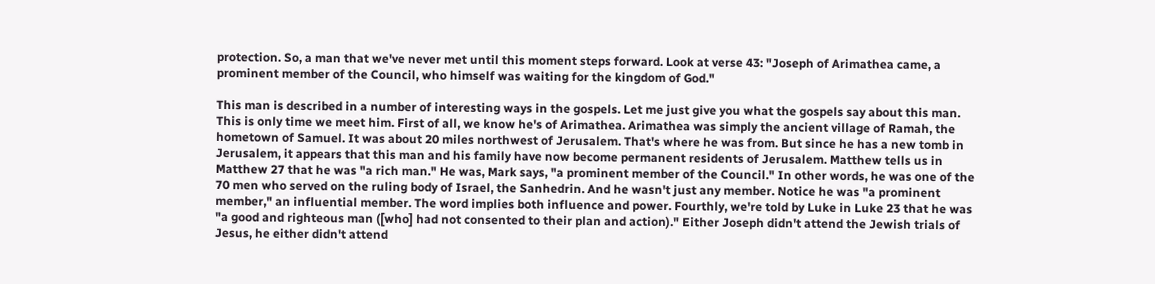protection. So, a man that we've never met until this moment steps forward. Look at verse 43: "Joseph of Arimathea came, a prominent member of the Council, who himself was waiting for the kingdom of God."

This man is described in a number of interesting ways in the gospels. Let me just give you what the gospels say about this man. This is only time we meet him. First of all, we know he's of Arimathea. Arimathea was simply the ancient village of Ramah, the hometown of Samuel. It was about 20 miles northwest of Jerusalem. That's where he was from. But since he has a new tomb in Jerusalem, it appears that this man and his family have now become permanent residents of Jerusalem. Matthew tells us in Matthew 27 that he was "a rich man." He was, Mark says, "a prominent member of the Council." In other words, he was one of the 70 men who served on the ruling body of Israel, the Sanhedrin. And he wasn't just any member. Notice he was "a prominent member," an influential member. The word implies both influence and power. Fourthly, we're told by Luke in Luke 23 that he was "a good and righteous man ([who] had not consented to their plan and action)." Either Joseph didn't attend the Jewish trials of Jesus, he either didn't attend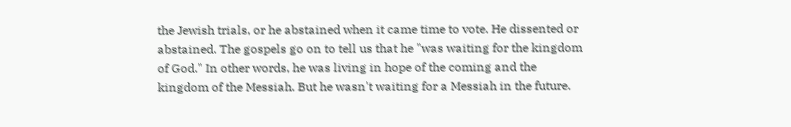the Jewish trials, or he abstained when it came time to vote. He dissented or abstained. The gospels go on to tell us that he "was waiting for the kingdom of God." In other words, he was living in hope of the coming and the kingdom of the Messiah. But he wasn't waiting for a Messiah in the future.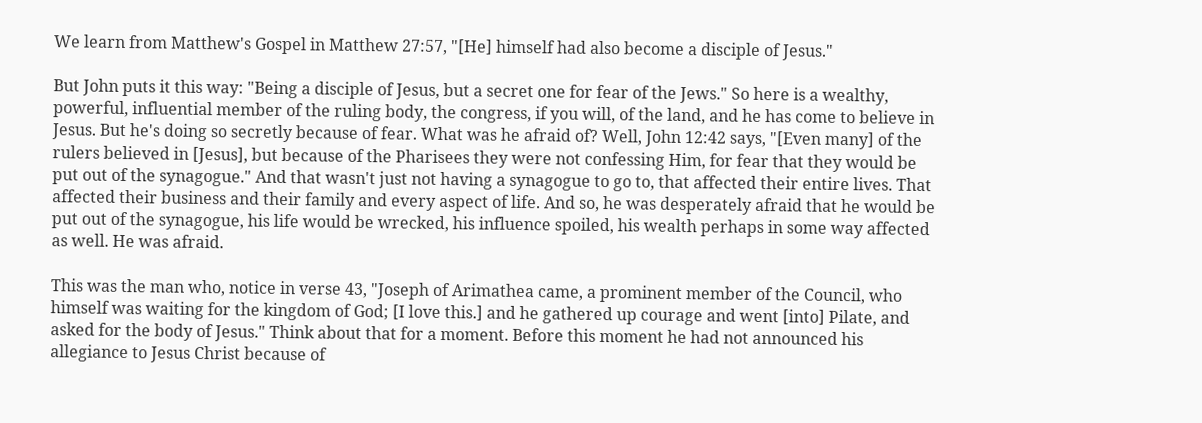We learn from Matthew's Gospel in Matthew 27:57, "[He] himself had also become a disciple of Jesus."

But John puts it this way: "Being a disciple of Jesus, but a secret one for fear of the Jews." So here is a wealthy, powerful, influential member of the ruling body, the congress, if you will, of the land, and he has come to believe in Jesus. But he's doing so secretly because of fear. What was he afraid of? Well, John 12:42 says, "[Even many] of the rulers believed in [Jesus], but because of the Pharisees they were not confessing Him, for fear that they would be put out of the synagogue." And that wasn't just not having a synagogue to go to, that affected their entire lives. That affected their business and their family and every aspect of life. And so, he was desperately afraid that he would be put out of the synagogue, his life would be wrecked, his influence spoiled, his wealth perhaps in some way affected as well. He was afraid.

This was the man who, notice in verse 43, "Joseph of Arimathea came, a prominent member of the Council, who himself was waiting for the kingdom of God; [I love this.] and he gathered up courage and went [into] Pilate, and asked for the body of Jesus." Think about that for a moment. Before this moment he had not announced his allegiance to Jesus Christ because of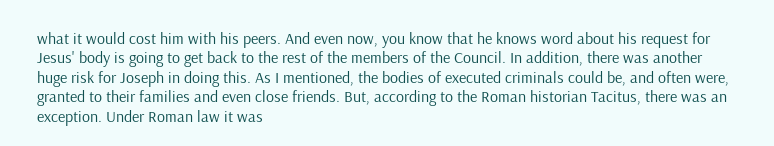what it would cost him with his peers. And even now, you know that he knows word about his request for Jesus' body is going to get back to the rest of the members of the Council. In addition, there was another huge risk for Joseph in doing this. As I mentioned, the bodies of executed criminals could be, and often were, granted to their families and even close friends. But, according to the Roman historian Tacitus, there was an exception. Under Roman law it was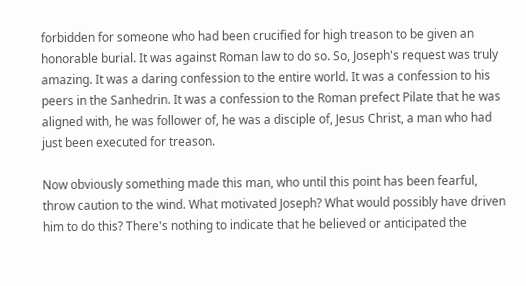forbidden for someone who had been crucified for high treason to be given an honorable burial. It was against Roman law to do so. So, Joseph's request was truly amazing. It was a daring confession to the entire world. It was a confession to his peers in the Sanhedrin. It was a confession to the Roman prefect Pilate that he was aligned with, he was follower of, he was a disciple of, Jesus Christ, a man who had just been executed for treason.

Now obviously something made this man, who until this point has been fearful, throw caution to the wind. What motivated Joseph? What would possibly have driven him to do this? There's nothing to indicate that he believed or anticipated the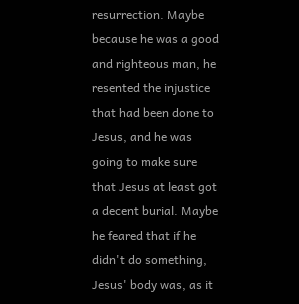resurrection. Maybe because he was a good and righteous man, he resented the injustice that had been done to Jesus, and he was going to make sure that Jesus at least got a decent burial. Maybe he feared that if he didn't do something, Jesus' body was, as it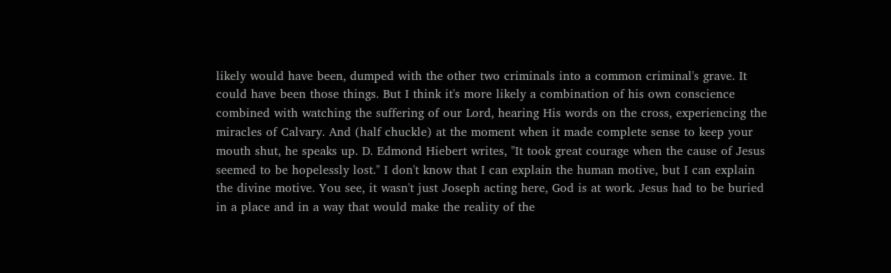likely would have been, dumped with the other two criminals into a common criminal's grave. It could have been those things. But I think it's more likely a combination of his own conscience combined with watching the suffering of our Lord, hearing His words on the cross, experiencing the miracles of Calvary. And (half chuckle) at the moment when it made complete sense to keep your mouth shut, he speaks up. D. Edmond Hiebert writes, "It took great courage when the cause of Jesus seemed to be hopelessly lost." I don't know that I can explain the human motive, but I can explain the divine motive. You see, it wasn't just Joseph acting here, God is at work. Jesus had to be buried in a place and in a way that would make the reality of the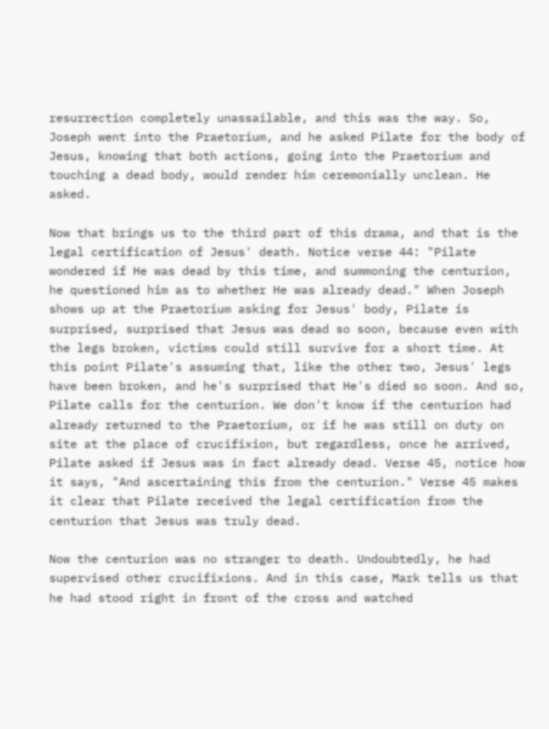resurrection completely unassailable, and this was the way. So, Joseph went into the Praetorium, and he asked Pilate for the body of Jesus, knowing that both actions, going into the Praetorium and touching a dead body, would render him ceremonially unclean. He asked.

Now that brings us to the third part of this drama, and that is the legal certification of Jesus' death. Notice verse 44: "Pilate wondered if He was dead by this time, and summoning the centurion, he questioned him as to whether He was already dead." When Joseph shows up at the Praetorium asking for Jesus' body, Pilate is surprised, surprised that Jesus was dead so soon, because even with the legs broken, victims could still survive for a short time. At this point Pilate's assuming that, like the other two, Jesus' legs have been broken, and he's surprised that He's died so soon. And so, Pilate calls for the centurion. We don't know if the centurion had already returned to the Praetorium, or if he was still on duty on site at the place of crucifixion, but regardless, once he arrived, Pilate asked if Jesus was in fact already dead. Verse 45, notice how it says, "And ascertaining this from the centurion." Verse 45 makes it clear that Pilate received the legal certification from the centurion that Jesus was truly dead.

Now the centurion was no stranger to death. Undoubtedly, he had supervised other crucifixions. And in this case, Mark tells us that he had stood right in front of the cross and watched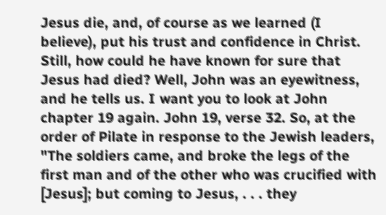Jesus die, and, of course as we learned (I believe), put his trust and confidence in Christ. Still, how could he have known for sure that Jesus had died? Well, John was an eyewitness, and he tells us. I want you to look at John chapter 19 again. John 19, verse 32. So, at the order of Pilate in response to the Jewish leaders, "The soldiers came, and broke the legs of the first man and of the other who was crucified with [Jesus]; but coming to Jesus, . . . they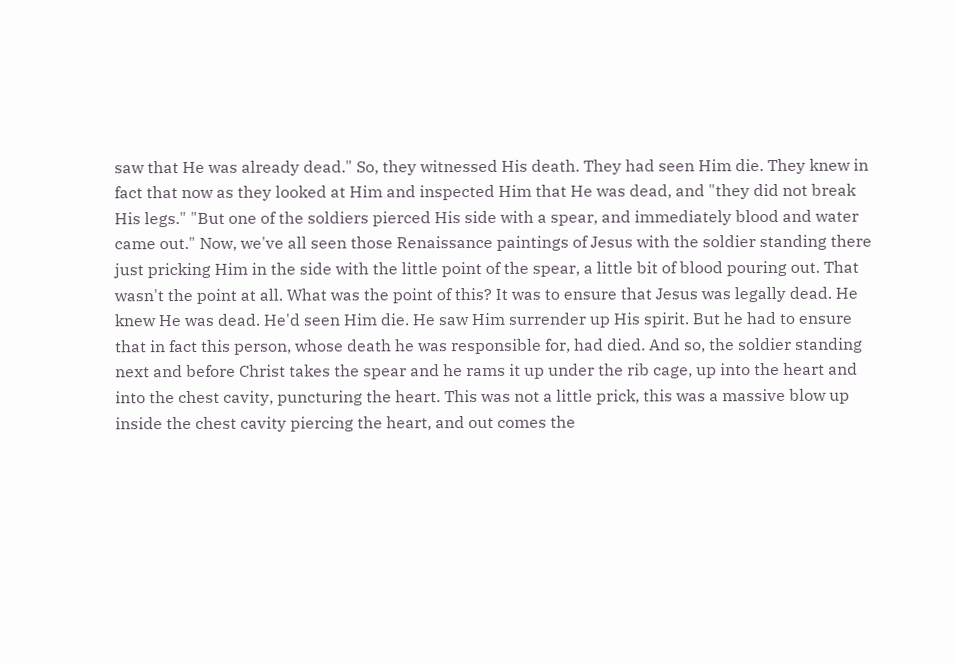saw that He was already dead." So, they witnessed His death. They had seen Him die. They knew in fact that now as they looked at Him and inspected Him that He was dead, and "they did not break His legs." "But one of the soldiers pierced His side with a spear, and immediately blood and water came out." Now, we've all seen those Renaissance paintings of Jesus with the soldier standing there just pricking Him in the side with the little point of the spear, a little bit of blood pouring out. That wasn't the point at all. What was the point of this? It was to ensure that Jesus was legally dead. He knew He was dead. He'd seen Him die. He saw Him surrender up His spirit. But he had to ensure that in fact this person, whose death he was responsible for, had died. And so, the soldier standing next and before Christ takes the spear and he rams it up under the rib cage, up into the heart and into the chest cavity, puncturing the heart. This was not a little prick, this was a massive blow up inside the chest cavity piercing the heart, and out comes the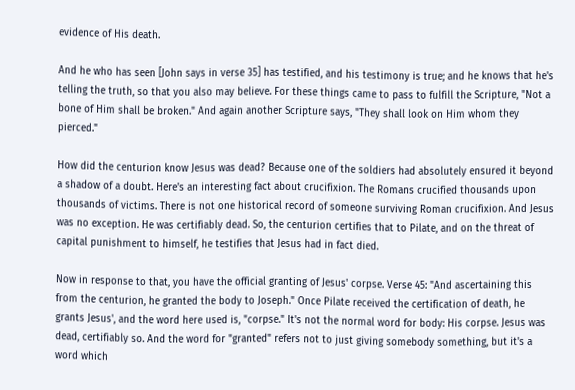evidence of His death.

And he who has seen [John says in verse 35] has testified, and his testimony is true; and he knows that he's telling the truth, so that you also may believe. For these things came to pass to fulfill the Scripture, "Not a bone of Him shall be broken." And again another Scripture says, "They shall look on Him whom they pierced."

How did the centurion know Jesus was dead? Because one of the soldiers had absolutely ensured it beyond a shadow of a doubt. Here's an interesting fact about crucifixion. The Romans crucified thousands upon thousands of victims. There is not one historical record of someone surviving Roman crucifixion. And Jesus was no exception. He was certifiably dead. So, the centurion certifies that to Pilate, and on the threat of capital punishment to himself, he testifies that Jesus had in fact died.

Now in response to that, you have the official granting of Jesus' corpse. Verse 45: "And ascertaining this from the centurion, he granted the body to Joseph." Once Pilate received the certification of death, he grants Jesus', and the word here used is, "corpse." It's not the normal word for body: His corpse. Jesus was dead, certifiably so. And the word for "granted" refers not to just giving somebody something, but it's a word which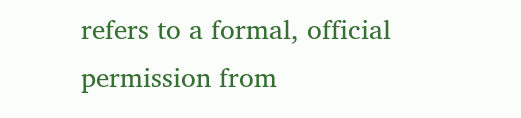refers to a formal, official permission from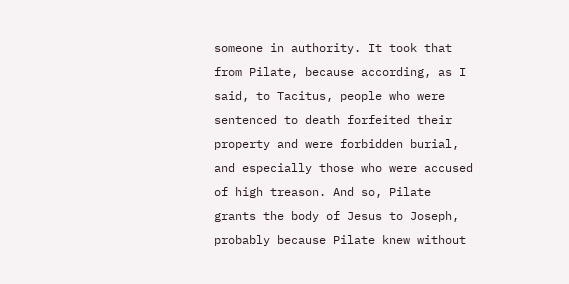someone in authority. It took that from Pilate, because according, as I said, to Tacitus, people who were sentenced to death forfeited their property and were forbidden burial, and especially those who were accused of high treason. And so, Pilate grants the body of Jesus to Joseph, probably because Pilate knew without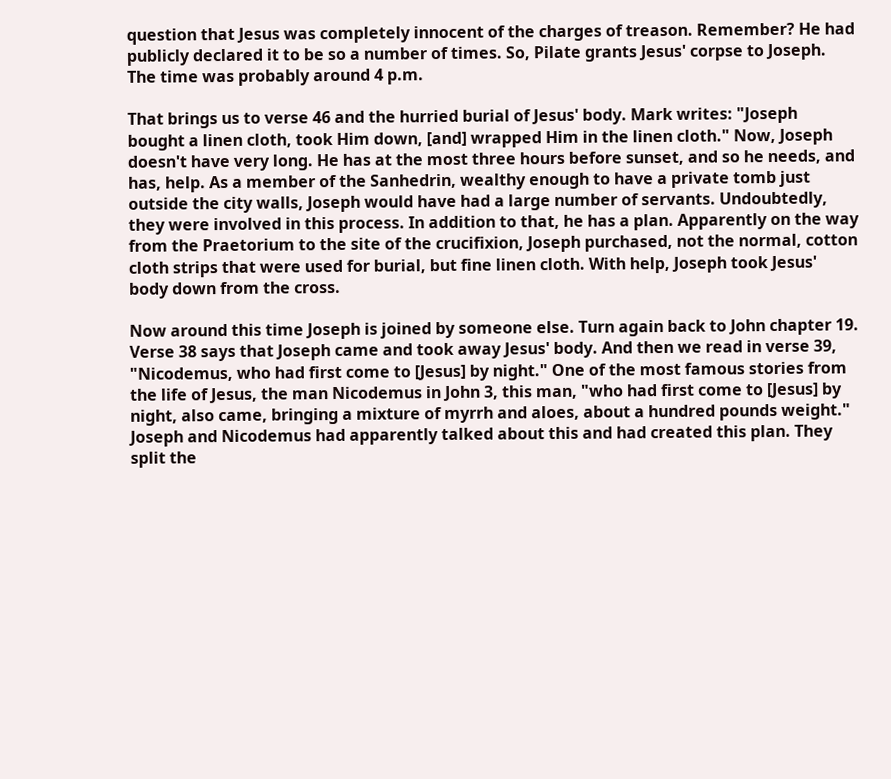question that Jesus was completely innocent of the charges of treason. Remember? He had publicly declared it to be so a number of times. So, Pilate grants Jesus' corpse to Joseph. The time was probably around 4 p.m.

That brings us to verse 46 and the hurried burial of Jesus' body. Mark writes: "Joseph bought a linen cloth, took Him down, [and] wrapped Him in the linen cloth." Now, Joseph doesn't have very long. He has at the most three hours before sunset, and so he needs, and has, help. As a member of the Sanhedrin, wealthy enough to have a private tomb just outside the city walls, Joseph would have had a large number of servants. Undoubtedly, they were involved in this process. In addition to that, he has a plan. Apparently on the way from the Praetorium to the site of the crucifixion, Joseph purchased, not the normal, cotton cloth strips that were used for burial, but fine linen cloth. With help, Joseph took Jesus' body down from the cross.

Now around this time Joseph is joined by someone else. Turn again back to John chapter 19. Verse 38 says that Joseph came and took away Jesus' body. And then we read in verse 39, "Nicodemus, who had first come to [Jesus] by night." One of the most famous stories from the life of Jesus, the man Nicodemus in John 3, this man, "who had first come to [Jesus] by night, also came, bringing a mixture of myrrh and aloes, about a hundred pounds weight." Joseph and Nicodemus had apparently talked about this and had created this plan. They split the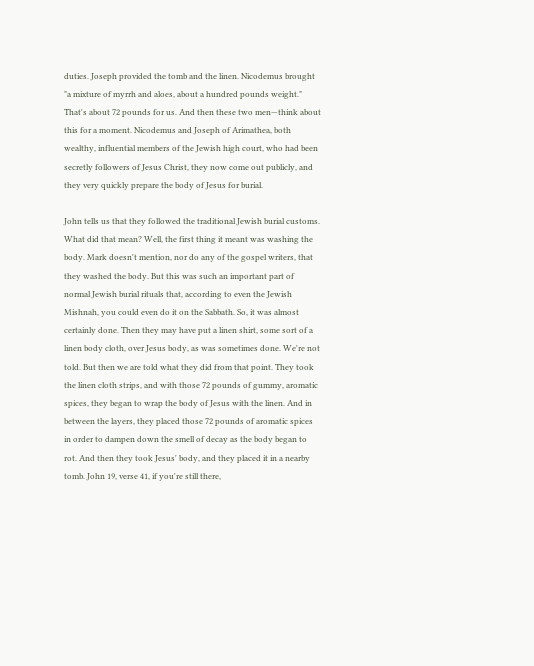duties. Joseph provided the tomb and the linen. Nicodemus brought "a mixture of myrrh and aloes, about a hundred pounds weight." That's about 72 pounds for us. And then these two men—think about this for a moment. Nicodemus and Joseph of Arimathea, both wealthy, influential members of the Jewish high court, who had been secretly followers of Jesus Christ, they now come out publicly, and they very quickly prepare the body of Jesus for burial.

John tells us that they followed the traditional Jewish burial customs. What did that mean? Well, the first thing it meant was washing the body. Mark doesn't mention, nor do any of the gospel writers, that they washed the body. But this was such an important part of normal Jewish burial rituals that, according to even the Jewish Mishnah, you could even do it on the Sabbath. So, it was almost certainly done. Then they may have put a linen shirt, some sort of a linen body cloth, over Jesus body, as was sometimes done. We're not told. But then we are told what they did from that point. They took the linen cloth strips, and with those 72 pounds of gummy, aromatic spices, they began to wrap the body of Jesus with the linen. And in between the layers, they placed those 72 pounds of aromatic spices in order to dampen down the smell of decay as the body began to rot. And then they took Jesus' body, and they placed it in a nearby tomb. John 19, verse 41, if you're still there,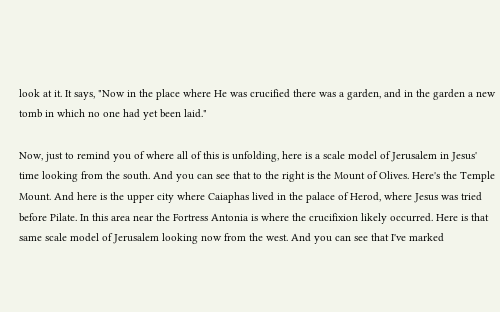look at it. It says, "Now in the place where He was crucified there was a garden, and in the garden a new tomb in which no one had yet been laid."

Now, just to remind you of where all of this is unfolding, here is a scale model of Jerusalem in Jesus' time looking from the south. And you can see that to the right is the Mount of Olives. Here's the Temple Mount. And here is the upper city where Caiaphas lived in the palace of Herod, where Jesus was tried before Pilate. In this area near the Fortress Antonia is where the crucifixion likely occurred. Here is that same scale model of Jerusalem looking now from the west. And you can see that I've marked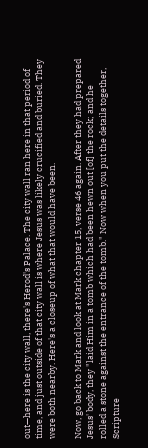out—here is the city wall, there's Herod's Palace. The city wall ran here in that period of time, and just outside of that city wall is where Jesus was likely crucified and buried. They were both nearby. Here's a closeup of what that would have been.

Now, go back to Mark and look at Mark chapter 15, verse 46 again. After they had prepared Jesus' body, they "laid Him in a tomb which had been hewn out [of] the rock; and he rolled a stone against the entrance of the tomb." Now when you put the details together, Scripture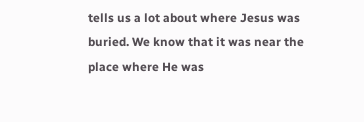tells us a lot about where Jesus was buried. We know that it was near the place where He was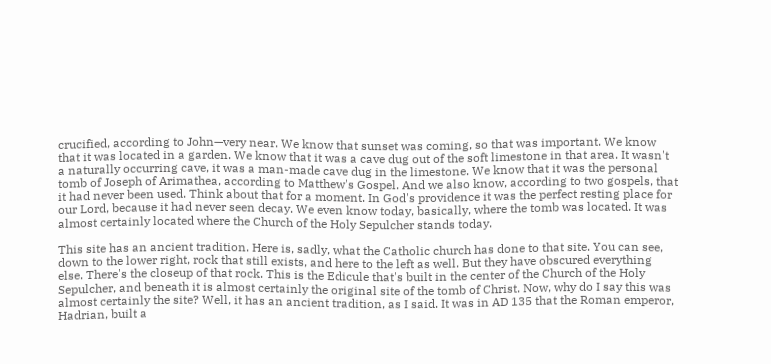crucified, according to John—very near. We know that sunset was coming, so that was important. We know that it was located in a garden. We know that it was a cave dug out of the soft limestone in that area. It wasn't a naturally occurring cave, it was a man-made cave dug in the limestone. We know that it was the personal tomb of Joseph of Arimathea, according to Matthew's Gospel. And we also know, according to two gospels, that it had never been used. Think about that for a moment. In God's providence it was the perfect resting place for our Lord, because it had never seen decay. We even know today, basically, where the tomb was located. It was almost certainly located where the Church of the Holy Sepulcher stands today.

This site has an ancient tradition. Here is, sadly, what the Catholic church has done to that site. You can see, down to the lower right, rock that still exists, and here to the left as well. But they have obscured everything else. There's the closeup of that rock. This is the Edicule that's built in the center of the Church of the Holy Sepulcher, and beneath it is almost certainly the original site of the tomb of Christ. Now, why do I say this was almost certainly the site? Well, it has an ancient tradition, as I said. It was in AD 135 that the Roman emperor, Hadrian, built a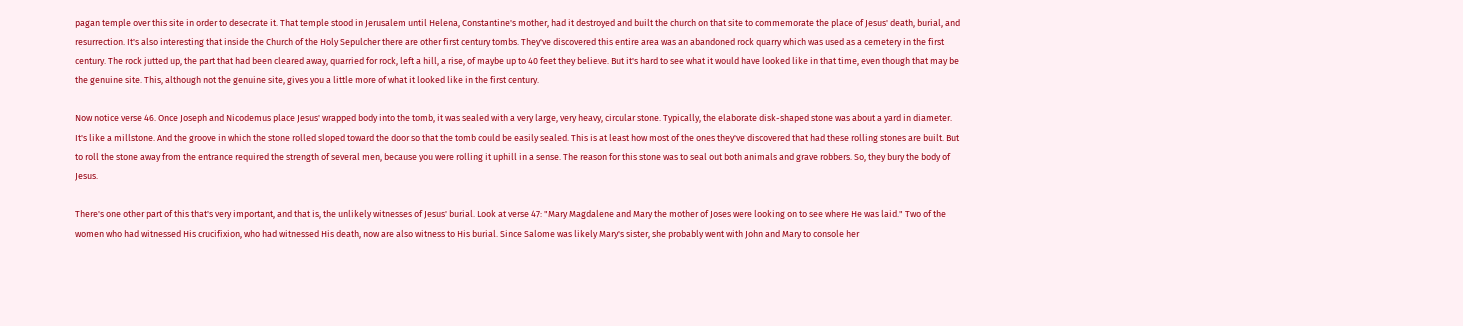pagan temple over this site in order to desecrate it. That temple stood in Jerusalem until Helena, Constantine's mother, had it destroyed and built the church on that site to commemorate the place of Jesus' death, burial, and resurrection. It's also interesting that inside the Church of the Holy Sepulcher there are other first century tombs. They've discovered this entire area was an abandoned rock quarry which was used as a cemetery in the first century. The rock jutted up, the part that had been cleared away, quarried for rock, left a hill, a rise, of maybe up to 40 feet they believe. But it's hard to see what it would have looked like in that time, even though that may be the genuine site. This, although not the genuine site, gives you a little more of what it looked like in the first century.

Now notice verse 46. Once Joseph and Nicodemus place Jesus' wrapped body into the tomb, it was sealed with a very large, very heavy, circular stone. Typically, the elaborate disk-shaped stone was about a yard in diameter. It's like a millstone. And the groove in which the stone rolled sloped toward the door so that the tomb could be easily sealed. This is at least how most of the ones they've discovered that had these rolling stones are built. But to roll the stone away from the entrance required the strength of several men, because you were rolling it uphill in a sense. The reason for this stone was to seal out both animals and grave robbers. So, they bury the body of Jesus.

There's one other part of this that's very important, and that is, the unlikely witnesses of Jesus' burial. Look at verse 47: "Mary Magdalene and Mary the mother of Joses were looking on to see where He was laid." Two of the women who had witnessed His crucifixion, who had witnessed His death, now are also witness to His burial. Since Salome was likely Mary's sister, she probably went with John and Mary to console her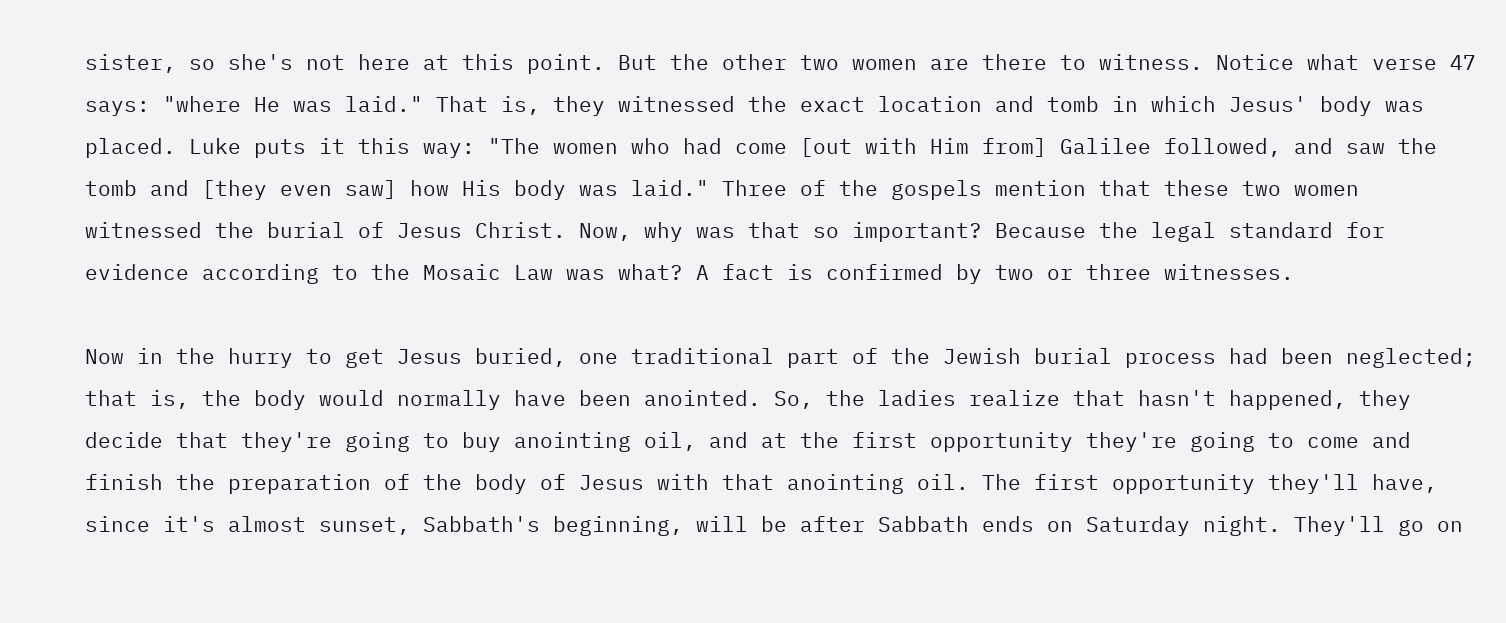sister, so she's not here at this point. But the other two women are there to witness. Notice what verse 47 says: "where He was laid." That is, they witnessed the exact location and tomb in which Jesus' body was placed. Luke puts it this way: "The women who had come [out with Him from] Galilee followed, and saw the tomb and [they even saw] how His body was laid." Three of the gospels mention that these two women witnessed the burial of Jesus Christ. Now, why was that so important? Because the legal standard for evidence according to the Mosaic Law was what? A fact is confirmed by two or three witnesses.

Now in the hurry to get Jesus buried, one traditional part of the Jewish burial process had been neglected; that is, the body would normally have been anointed. So, the ladies realize that hasn't happened, they decide that they're going to buy anointing oil, and at the first opportunity they're going to come and finish the preparation of the body of Jesus with that anointing oil. The first opportunity they'll have, since it's almost sunset, Sabbath's beginning, will be after Sabbath ends on Saturday night. They'll go on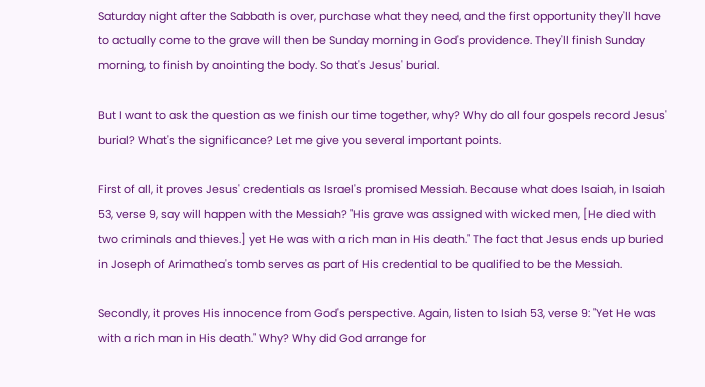Saturday night after the Sabbath is over, purchase what they need, and the first opportunity they'll have to actually come to the grave will then be Sunday morning in God's providence. They'll finish Sunday morning, to finish by anointing the body. So that's Jesus' burial.

But I want to ask the question as we finish our time together, why? Why do all four gospels record Jesus' burial? What's the significance? Let me give you several important points.

First of all, it proves Jesus' credentials as Israel's promised Messiah. Because what does Isaiah, in Isaiah 53, verse 9, say will happen with the Messiah? "His grave was assigned with wicked men, [He died with two criminals and thieves.] yet He was with a rich man in His death." The fact that Jesus ends up buried in Joseph of Arimathea's tomb serves as part of His credential to be qualified to be the Messiah.

Secondly, it proves His innocence from God's perspective. Again, listen to Isiah 53, verse 9: "Yet He was with a rich man in His death." Why? Why did God arrange for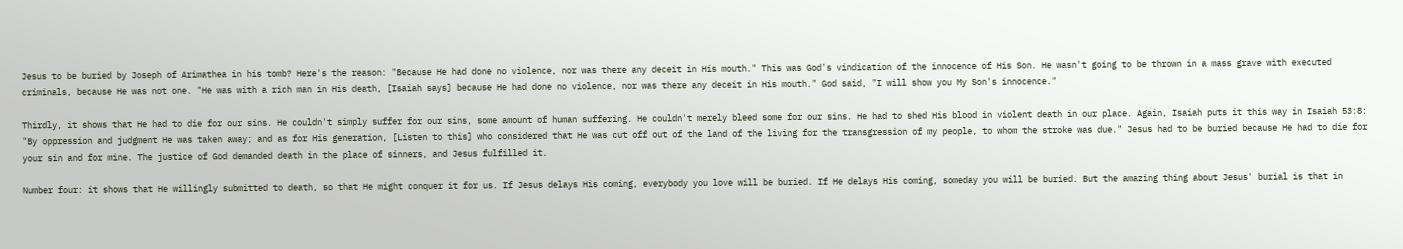Jesus to be buried by Joseph of Arimathea in his tomb? Here's the reason: "Because He had done no violence, nor was there any deceit in His mouth." This was God's vindication of the innocence of His Son. He wasn't going to be thrown in a mass grave with executed criminals, because He was not one. "He was with a rich man in His death, [Isaiah says] because He had done no violence, nor was there any deceit in His mouth." God said, "I will show you My Son's innocence."

Thirdly, it shows that He had to die for our sins. He couldn't simply suffer for our sins, some amount of human suffering. He couldn't merely bleed some for our sins. He had to shed His blood in violent death in our place. Again, Isaiah puts it this way in Isaiah 53:8: "By oppression and judgment He was taken away; and as for His generation, [Listen to this] who considered that He was cut off out of the land of the living for the transgression of my people, to whom the stroke was due." Jesus had to be buried because He had to die for your sin and for mine. The justice of God demanded death in the place of sinners, and Jesus fulfilled it.

Number four: it shows that He willingly submitted to death, so that He might conquer it for us. If Jesus delays His coming, everybody you love will be buried. If He delays His coming, someday you will be buried. But the amazing thing about Jesus' burial is that in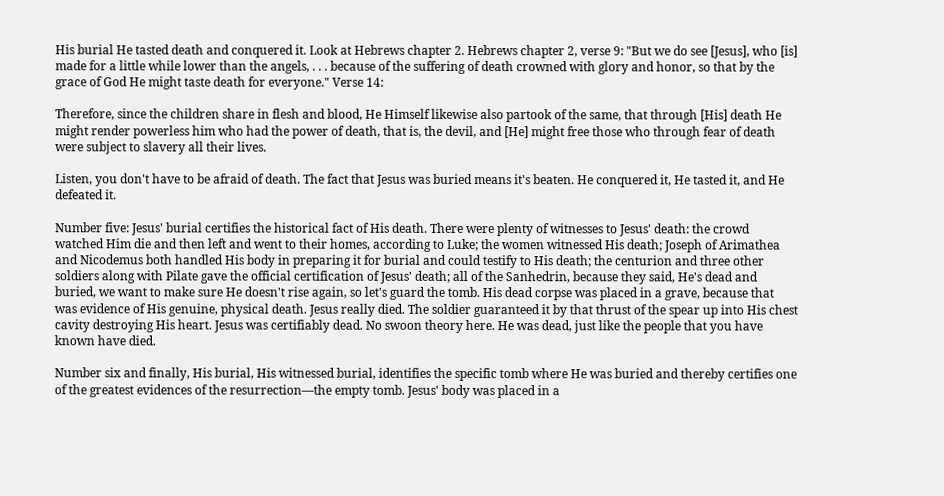His burial He tasted death and conquered it. Look at Hebrews chapter 2. Hebrews chapter 2, verse 9: "But we do see [Jesus], who [is] made for a little while lower than the angels, . . . because of the suffering of death crowned with glory and honor, so that by the grace of God He might taste death for everyone." Verse 14:

Therefore, since the children share in flesh and blood, He Himself likewise also partook of the same, that through [His] death He might render powerless him who had the power of death, that is, the devil, and [He] might free those who through fear of death were subject to slavery all their lives.

Listen, you don't have to be afraid of death. The fact that Jesus was buried means it's beaten. He conquered it, He tasted it, and He defeated it.

Number five: Jesus' burial certifies the historical fact of His death. There were plenty of witnesses to Jesus' death: the crowd watched Him die and then left and went to their homes, according to Luke; the women witnessed His death; Joseph of Arimathea and Nicodemus both handled His body in preparing it for burial and could testify to His death; the centurion and three other soldiers along with Pilate gave the official certification of Jesus' death; all of the Sanhedrin, because they said, He's dead and buried, we want to make sure He doesn't rise again, so let's guard the tomb. His dead corpse was placed in a grave, because that was evidence of His genuine, physical death. Jesus really died. The soldier guaranteed it by that thrust of the spear up into His chest cavity destroying His heart. Jesus was certifiably dead. No swoon theory here. He was dead, just like the people that you have known have died.

Number six and finally, His burial, His witnessed burial, identifies the specific tomb where He was buried and thereby certifies one of the greatest evidences of the resurrection—the empty tomb. Jesus' body was placed in a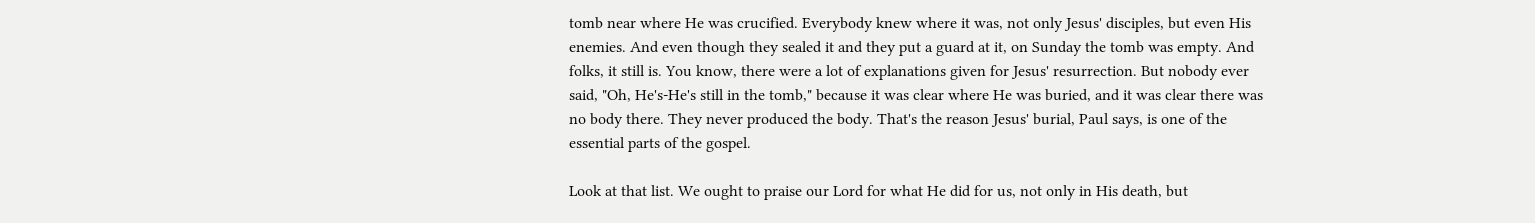tomb near where He was crucified. Everybody knew where it was, not only Jesus' disciples, but even His enemies. And even though they sealed it and they put a guard at it, on Sunday the tomb was empty. And folks, it still is. You know, there were a lot of explanations given for Jesus' resurrection. But nobody ever said, "Oh, He's-He's still in the tomb," because it was clear where He was buried, and it was clear there was no body there. They never produced the body. That's the reason Jesus' burial, Paul says, is one of the essential parts of the gospel.

Look at that list. We ought to praise our Lord for what He did for us, not only in His death, but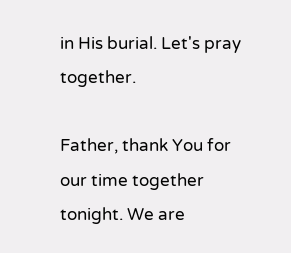in His burial. Let's pray together.

Father, thank You for our time together tonight. We are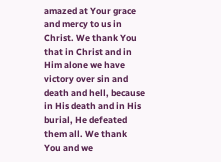amazed at Your grace and mercy to us in Christ. We thank You that in Christ and in Him alone we have victory over sin and death and hell, because in His death and in His burial, He defeated them all. We thank You and we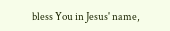bless You in Jesus' name,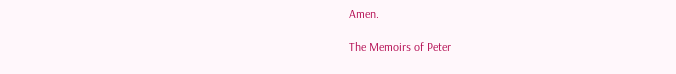Amen.

The Memoirs of Peter